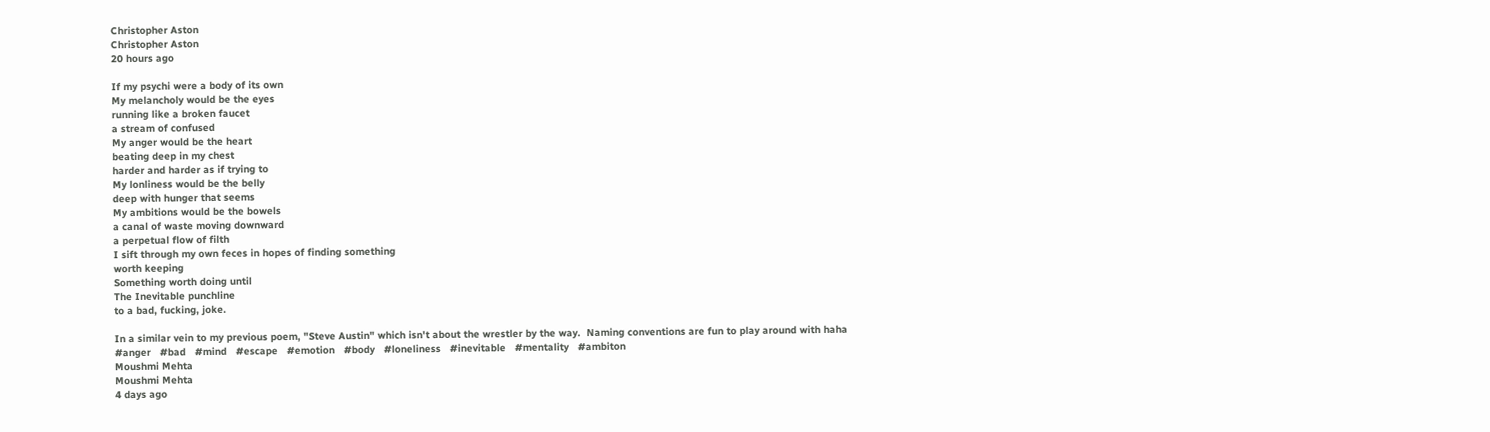Christopher Aston
Christopher Aston
20 hours ago

If my psychi were a body of its own
My melancholy would be the eyes
running like a broken faucet
a stream of confused
My anger would be the heart
beating deep in my chest
harder and harder as if trying to
My lonliness would be the belly
deep with hunger that seems
My ambitions would be the bowels
a canal of waste moving downward
a perpetual flow of filth
I sift through my own feces in hopes of finding something
worth keeping
Something worth doing until
The Inevitable punchline
to a bad, fucking, joke.

In a similar vein to my previous poem, "Steve Austin" which isn't about the wrestler by the way.  Naming conventions are fun to play around with haha
#anger   #bad   #mind   #escape   #emotion   #body   #loneliness   #inevitable   #mentality   #ambiton
Moushmi Mehta
Moushmi Mehta
4 days ago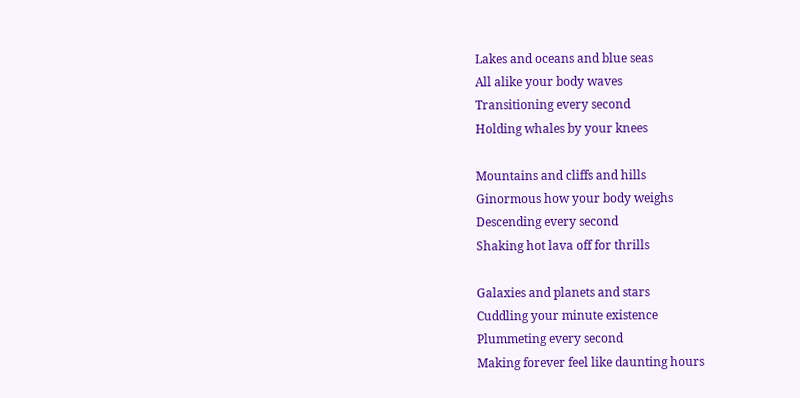Lakes and oceans and blue seas
All alike your body waves
Transitioning every second
Holding whales by your knees

Mountains and cliffs and hills
Ginormous how your body weighs
Descending every second
Shaking hot lava off for thrills

Galaxies and planets and stars
Cuddling your minute existence
Plummeting every second
Making forever feel like daunting hours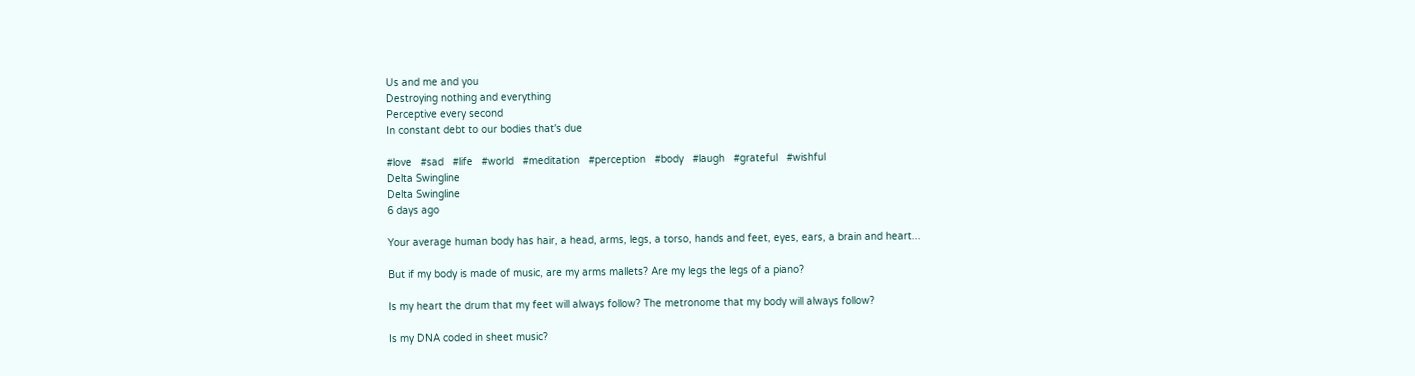Us and me and you
Destroying nothing and everything
Perceptive every second
In constant debt to our bodies that's due

#love   #sad   #life   #world   #meditation   #perception   #body   #laugh   #grateful   #wishful
Delta Swingline
Delta Swingline
6 days ago

Your average human body has hair, a head, arms, legs, a torso, hands and feet, eyes, ears, a brain and heart...

But if my body is made of music, are my arms mallets? Are my legs the legs of a piano?

Is my heart the drum that my feet will always follow? The metronome that my body will always follow?

Is my DNA coded in sheet music?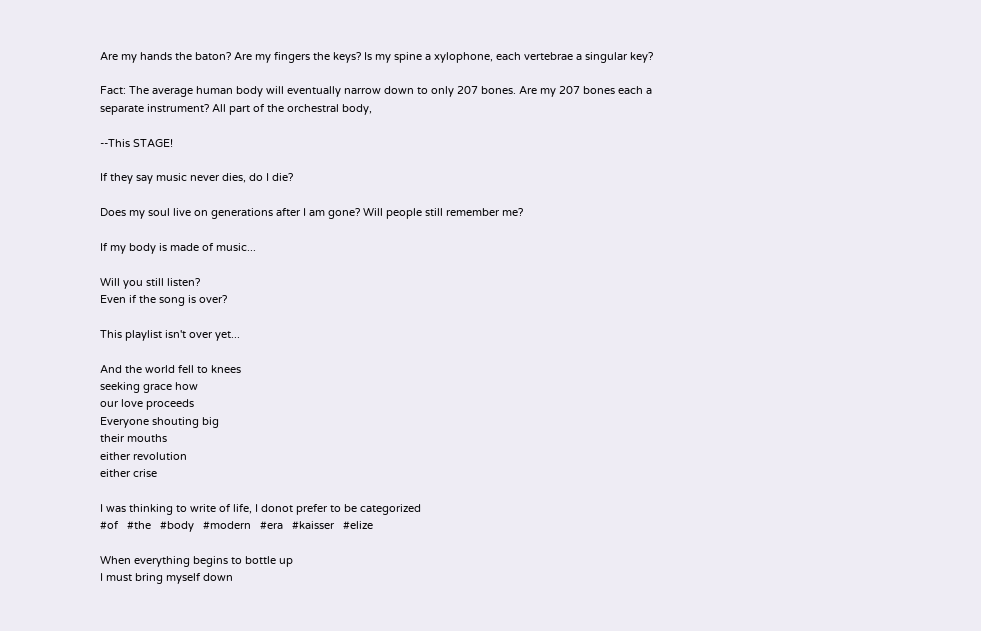Are my hands the baton? Are my fingers the keys? Is my spine a xylophone, each vertebrae a singular key?

Fact: The average human body will eventually narrow down to only 207 bones. Are my 207 bones each a separate instrument? All part of the orchestral body,

--This STAGE!

If they say music never dies, do I die?

Does my soul live on generations after I am gone? Will people still remember me?

If my body is made of music...

Will you still listen?
Even if the song is over?

This playlist isn't over yet...

And the world fell to knees
seeking grace how
our love proceeds
Everyone shouting big
their mouths
either revolution
either crise

I was thinking to write of life, I donot prefer to be categorized
#of   #the   #body   #modern   #era   #kaisser   #elize

When everything begins to bottle up
I must bring myself down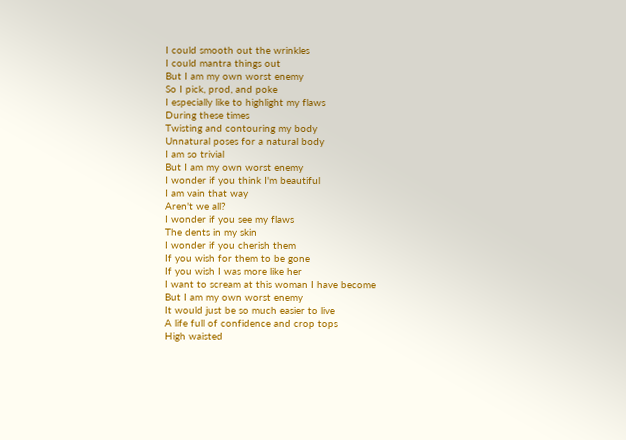I could smooth out the wrinkles
I could mantra things out
But I am my own worst enemy
So I pick, prod, and poke
I especially like to highlight my flaws
During these times
Twisting and contouring my body
Unnatural poses for a natural body
I am so trivial
But I am my own worst enemy
I wonder if you think I'm beautiful
I am vain that way
Aren't we all?
I wonder if you see my flaws
The dents in my skin
I wonder if you cherish them
If you wish for them to be gone
If you wish I was more like her
I want to scream at this woman I have become
But I am my own worst enemy
It would just be so much easier to live
A life full of confidence and crop tops
High waisted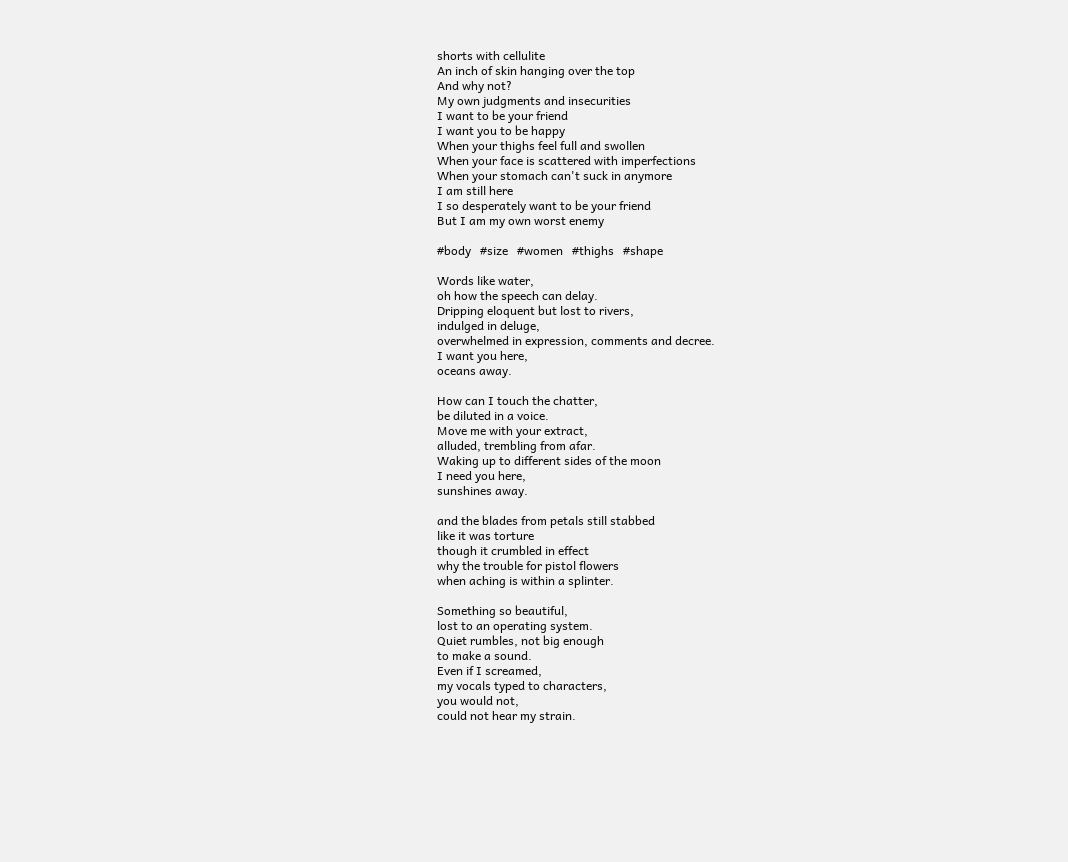shorts with cellulite
An inch of skin hanging over the top
And why not?
My own judgments and insecurities
I want to be your friend
I want you to be happy
When your thighs feel full and swollen
When your face is scattered with imperfections
When your stomach can't suck in anymore
I am still here
I so desperately want to be your friend
But I am my own worst enemy

#body   #size   #women   #thighs   #shape

Words like water,
oh how the speech can delay.
Dripping eloquent but lost to rivers,
indulged in deluge,
overwhelmed in expression, comments and decree.
I want you here,
oceans away.

How can I touch the chatter,
be diluted in a voice.
Move me with your extract,
alluded, trembling from afar.
Waking up to different sides of the moon
I need you here,
sunshines away.

and the blades from petals still stabbed
like it was torture
though it crumbled in effect
why the trouble for pistol flowers
when aching is within a splinter.

Something so beautiful,
lost to an operating system.
Quiet rumbles, not big enough
to make a sound.
Even if I screamed,
my vocals typed to characters,
you would not,
could not hear my strain.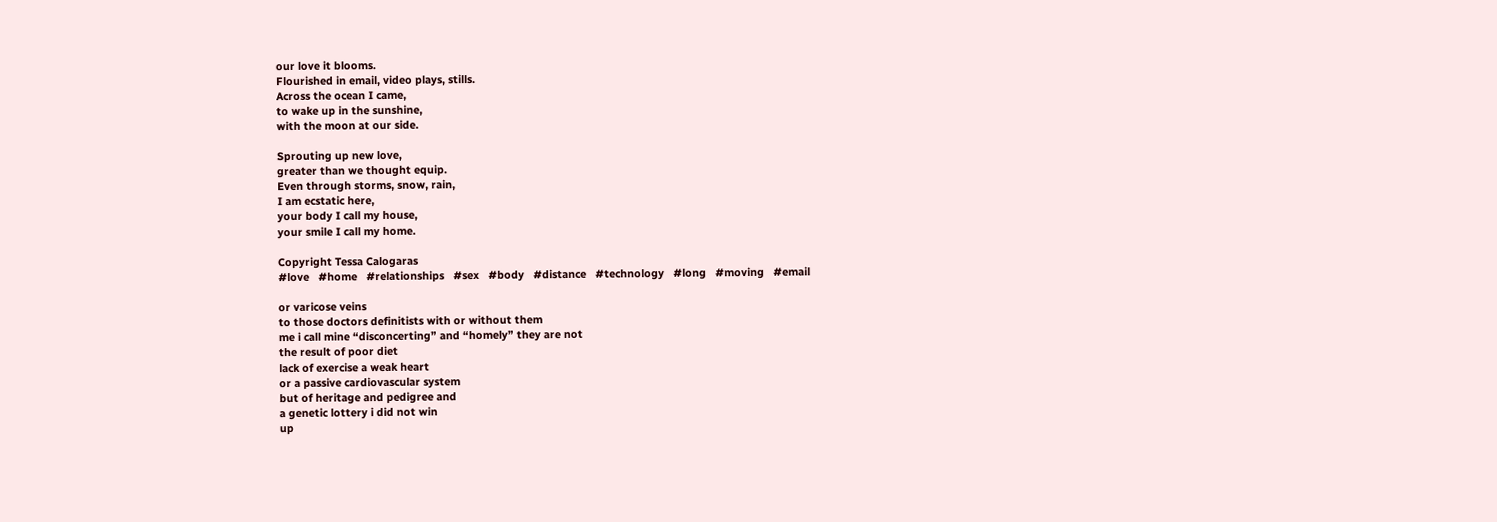our love it blooms.
Flourished in email, video plays, stills.
Across the ocean I came,
to wake up in the sunshine,
with the moon at our side.

Sprouting up new love,
greater than we thought equip.
Even through storms, snow, rain,
I am ecstatic here,
your body I call my house,
your smile I call my home.

Copyright Tessa Calogaras
#love   #home   #relationships   #sex   #body   #distance   #technology   #long   #moving   #email

or varicose veins
to those doctors definitists with or without them
me i call mine “disconcerting” and “homely” they are not
the result of poor diet
lack of exercise a weak heart
or a passive cardiovascular system
but of heritage and pedigree and
a genetic lottery i did not win
up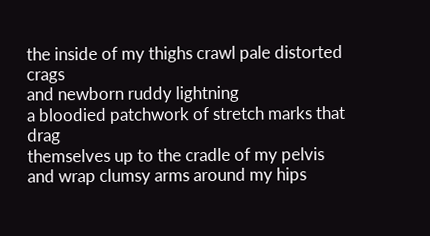the inside of my thighs crawl pale distorted crags
and newborn ruddy lightning
a bloodied patchwork of stretch marks that drag
themselves up to the cradle of my pelvis
and wrap clumsy arms around my hips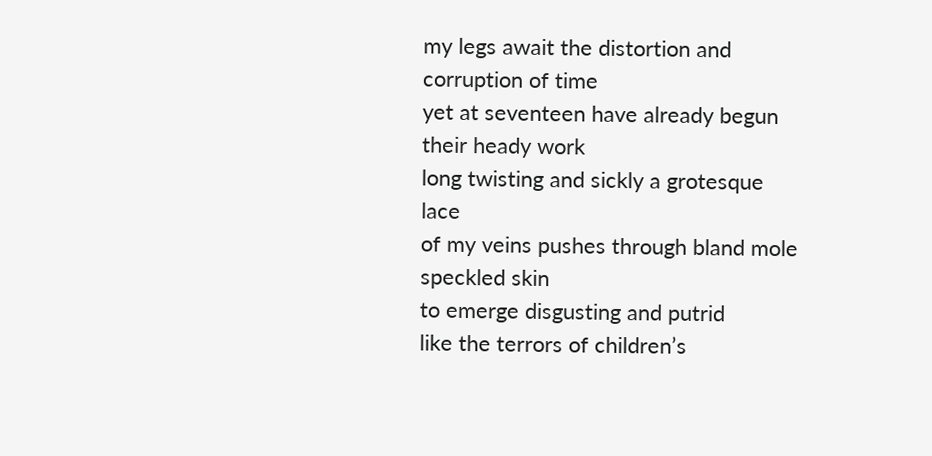my legs await the distortion and corruption of time
yet at seventeen have already begun their heady work
long twisting and sickly a grotesque lace
of my veins pushes through bland mole speckled skin
to emerge disgusting and putrid
like the terrors of children’s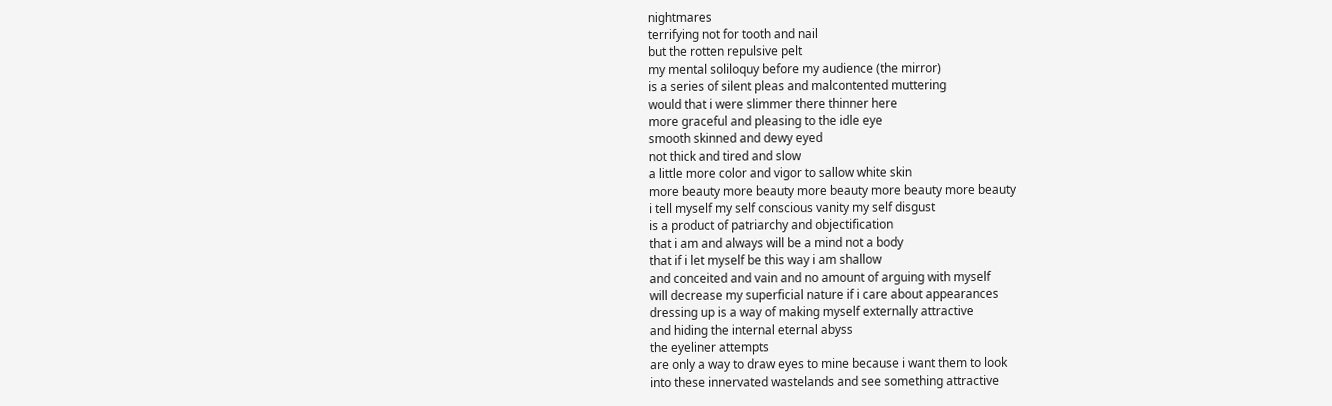nightmares
terrifying not for tooth and nail
but the rotten repulsive pelt
my mental soliloquy before my audience (the mirror)
is a series of silent pleas and malcontented muttering
would that i were slimmer there thinner here
more graceful and pleasing to the idle eye
smooth skinned and dewy eyed
not thick and tired and slow
a little more color and vigor to sallow white skin
more beauty more beauty more beauty more beauty more beauty
i tell myself my self conscious vanity my self disgust
is a product of patriarchy and objectification
that i am and always will be a mind not a body
that if i let myself be this way i am shallow
and conceited and vain and no amount of arguing with myself
will decrease my superficial nature if i care about appearances
dressing up is a way of making myself externally attractive
and hiding the internal eternal abyss
the eyeliner attempts
are only a way to draw eyes to mine because i want them to look
into these innervated wastelands and see something attractive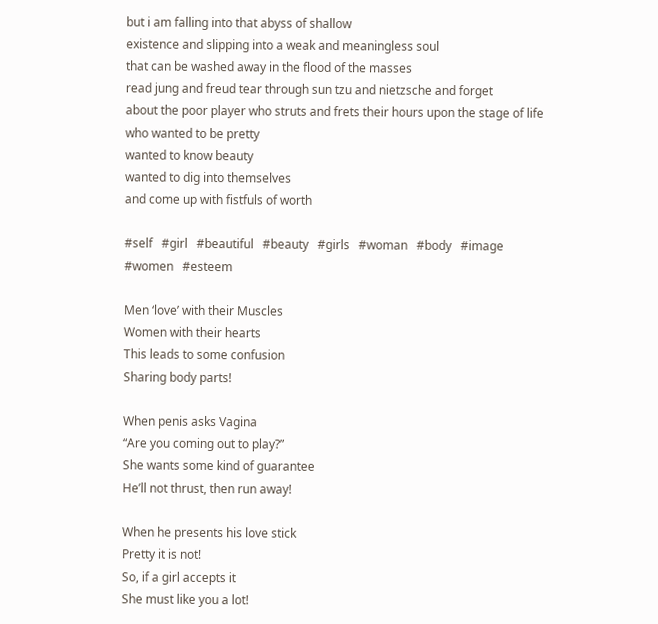but i am falling into that abyss of shallow
existence and slipping into a weak and meaningless soul
that can be washed away in the flood of the masses
read jung and freud tear through sun tzu and nietzsche and forget
about the poor player who struts and frets their hours upon the stage of life
who wanted to be pretty
wanted to know beauty
wanted to dig into themselves
and come up with fistfuls of worth

#self   #girl   #beautiful   #beauty   #girls   #woman   #body   #image   #women   #esteem

Men ‘love’ with their Muscles
Women with their hearts
This leads to some confusion
Sharing body parts!

When penis asks Vagina
“Are you coming out to play?”
She wants some kind of guarantee
He’ll not thrust, then run away!

When he presents his love stick
Pretty it is not!
So, if a girl accepts it
She must like you a lot!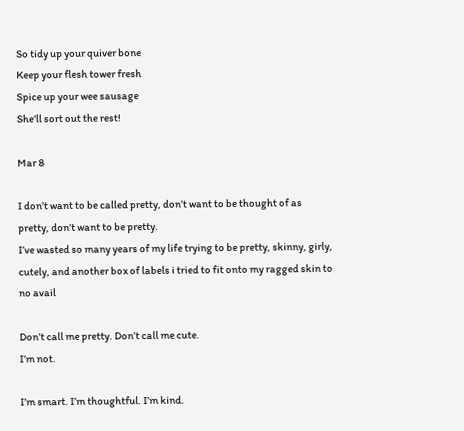So tidy up your quiver bone
Keep your flesh tower fresh
Spice up your wee sausage
She’ll sort out the rest!

Mar 8

I don’t want to be called pretty, don’t want to be thought of as pretty, don’t want to be pretty.
I’ve wasted so many years of my life trying to be pretty, skinny, girly, cutely, and another box of labels i tried to fit onto my ragged skin to no avail

Don’t call me pretty. Don’t call me cute.
I’m not.

I’m smart. I’m thoughtful. I’m kind.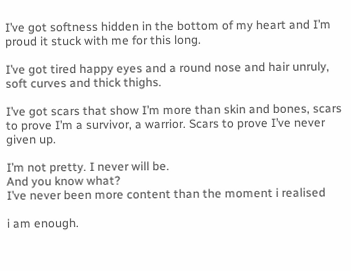I’ve got softness hidden in the bottom of my heart and I’m proud it stuck with me for this long.

I’ve got tired happy eyes and a round nose and hair unruly, soft curves and thick thighs.

I’ve got scars that show I’m more than skin and bones, scars to prove I’m a survivor, a warrior. Scars to prove I’ve never given up.

I’m not pretty. I never will be.
And you know what?
I’ve never been more content than the moment i realised

i am enough.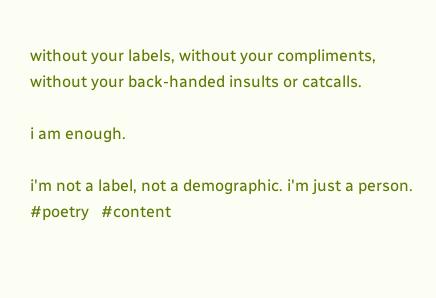without your labels, without your compliments, without your back-handed insults or catcalls.

i am enough.

i'm not a label, not a demographic. i'm just a person.
#poetry   #content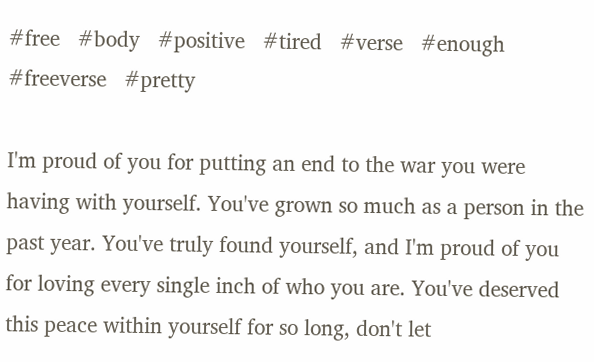#free   #body   #positive   #tired   #verse   #enough   #freeverse   #pretty

I'm proud of you for putting an end to the war you were having with yourself. You've grown so much as a person in the past year. You've truly found yourself, and I'm proud of you for loving every single inch of who you are. You've deserved this peace within yourself for so long, don't let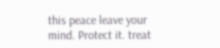this peace leave your mind. Protect it. treat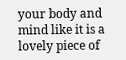your body and mind like it is a lovely piece of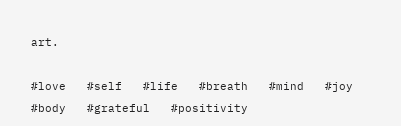art.

#love   #self   #life   #breath   #mind   #joy   #body   #grateful   #positivity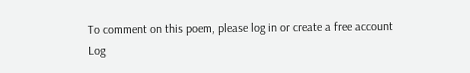To comment on this poem, please log in or create a free account
Log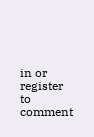in or register to comment